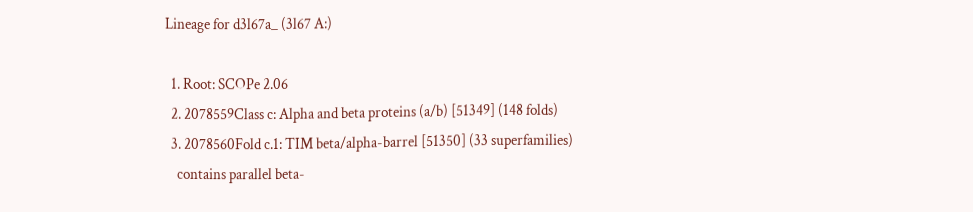Lineage for d3l67a_ (3l67 A:)

  1. Root: SCOPe 2.06
  2. 2078559Class c: Alpha and beta proteins (a/b) [51349] (148 folds)
  3. 2078560Fold c.1: TIM beta/alpha-barrel [51350] (33 superfamilies)
    contains parallel beta-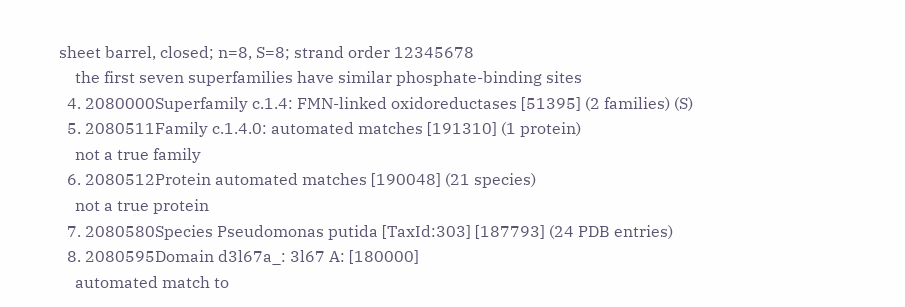sheet barrel, closed; n=8, S=8; strand order 12345678
    the first seven superfamilies have similar phosphate-binding sites
  4. 2080000Superfamily c.1.4: FMN-linked oxidoreductases [51395] (2 families) (S)
  5. 2080511Family c.1.4.0: automated matches [191310] (1 protein)
    not a true family
  6. 2080512Protein automated matches [190048] (21 species)
    not a true protein
  7. 2080580Species Pseudomonas putida [TaxId:303] [187793] (24 PDB entries)
  8. 2080595Domain d3l67a_: 3l67 A: [180000]
    automated match to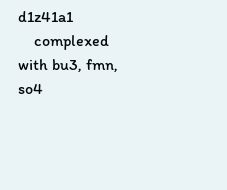d1z41a1
    complexed with bu3, fmn, so4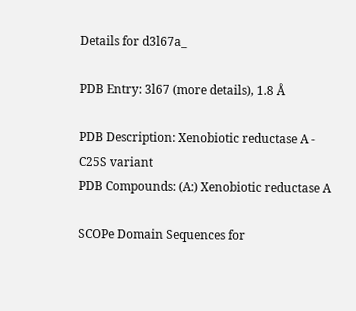Details for d3l67a_

PDB Entry: 3l67 (more details), 1.8 Å

PDB Description: Xenobiotic reductase A - C25S variant
PDB Compounds: (A:) Xenobiotic reductase A

SCOPe Domain Sequences for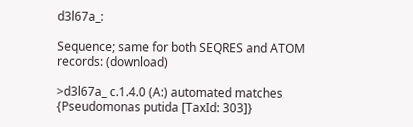d3l67a_:

Sequence; same for both SEQRES and ATOM records: (download)

>d3l67a_ c.1.4.0 (A:) automated matches {Pseudomonas putida [TaxId: 303]}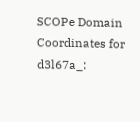SCOPe Domain Coordinates for d3l67a_: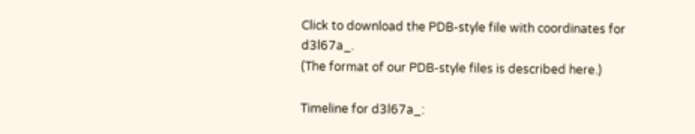Click to download the PDB-style file with coordinates for d3l67a_.
(The format of our PDB-style files is described here.)

Timeline for d3l67a_: